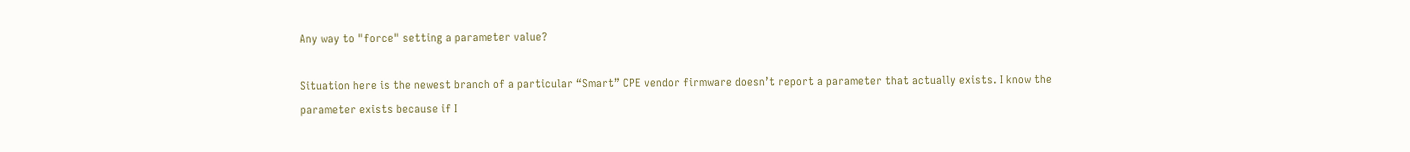Any way to "force" setting a parameter value?

Situation here is the newest branch of a particular “Smart” CPE vendor firmware doesn’t report a parameter that actually exists. I know the parameter exists because if I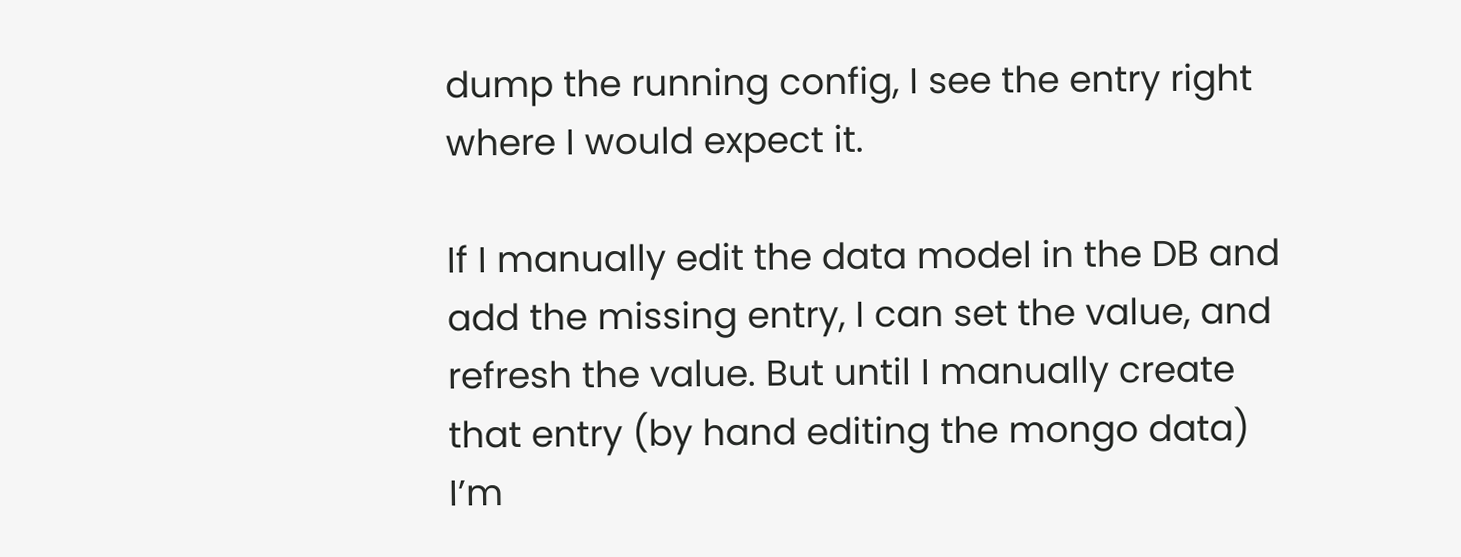dump the running config, I see the entry right where I would expect it.

If I manually edit the data model in the DB and add the missing entry, I can set the value, and refresh the value. But until I manually create that entry (by hand editing the mongo data) I’m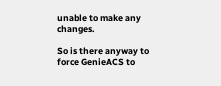unable to make any changes.

So is there anyway to force GenieACS to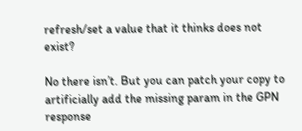refresh/set a value that it thinks does not exist?

No there isn’t. But you can patch your copy to artificially add the missing param in the GPN response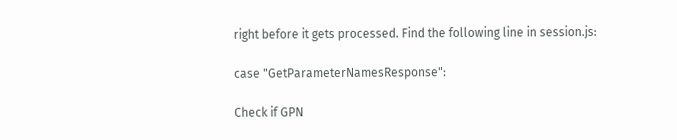right before it gets processed. Find the following line in session.js:

case "GetParameterNamesResponse":

Check if GPN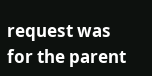request was for the parent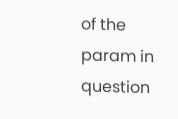of the param in question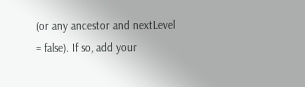(or any ancestor and nextLevel = false). If so, add your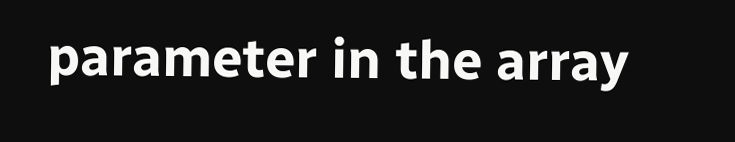parameter in the array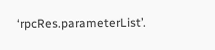‘rpcRes.parameterList’.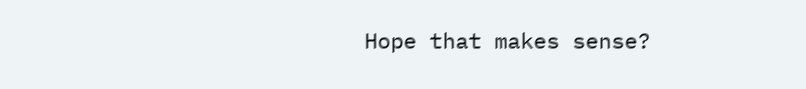Hope that makes sense?